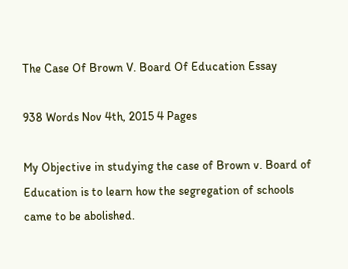The Case Of Brown V. Board Of Education Essay

938 Words Nov 4th, 2015 4 Pages

My Objective in studying the case of Brown v. Board of Education is to learn how the segregation of schools came to be abolished.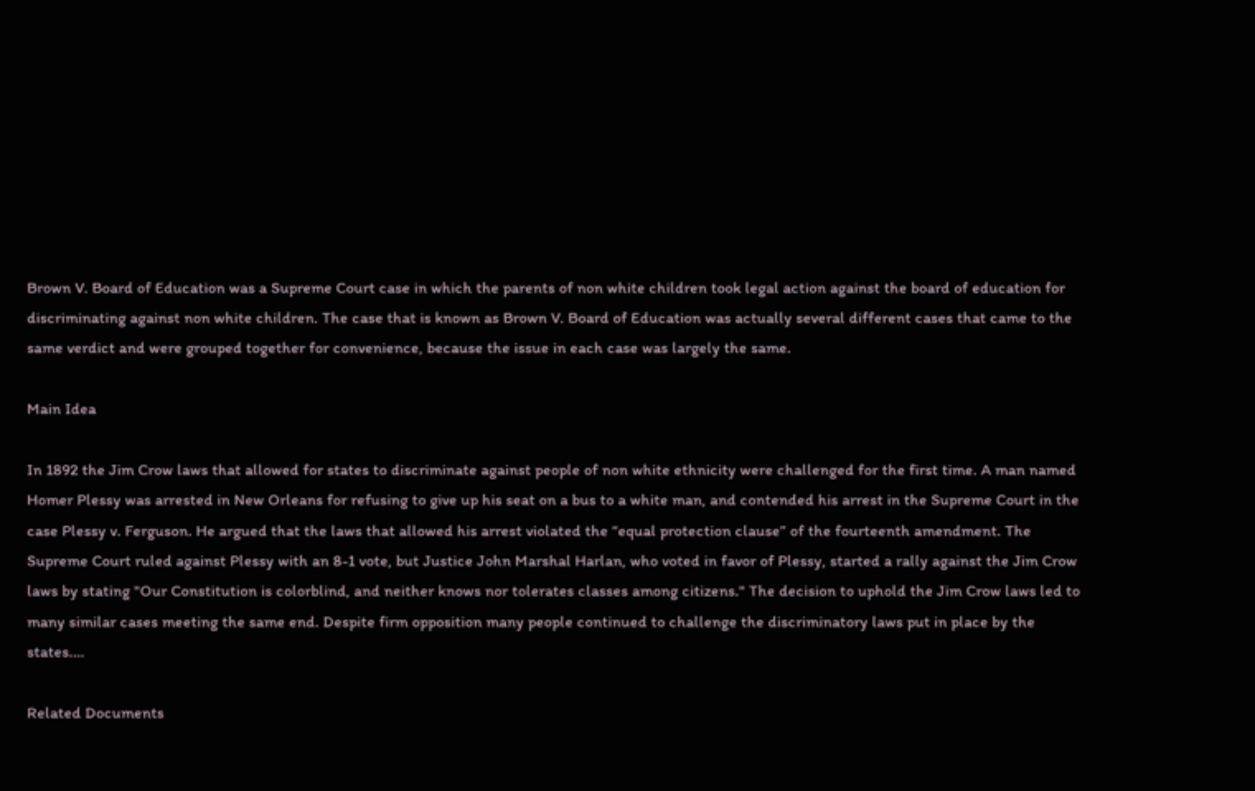Brown V. Board of Education was a Supreme Court case in which the parents of non white children took legal action against the board of education for discriminating against non white children. The case that is known as Brown V. Board of Education was actually several different cases that came to the same verdict and were grouped together for convenience, because the issue in each case was largely the same.

Main Idea

In 1892 the Jim Crow laws that allowed for states to discriminate against people of non white ethnicity were challenged for the first time. A man named Homer Plessy was arrested in New Orleans for refusing to give up his seat on a bus to a white man, and contended his arrest in the Supreme Court in the case Plessy v. Ferguson. He argued that the laws that allowed his arrest violated the “equal protection clause” of the fourteenth amendment. The Supreme Court ruled against Plessy with an 8-1 vote, but Justice John Marshal Harlan, who voted in favor of Plessy, started a rally against the Jim Crow laws by stating "Our Constitution is colorblind, and neither knows nor tolerates classes among citizens." The decision to uphold the Jim Crow laws led to many similar cases meeting the same end. Despite firm opposition many people continued to challenge the discriminatory laws put in place by the states.…

Related Documents